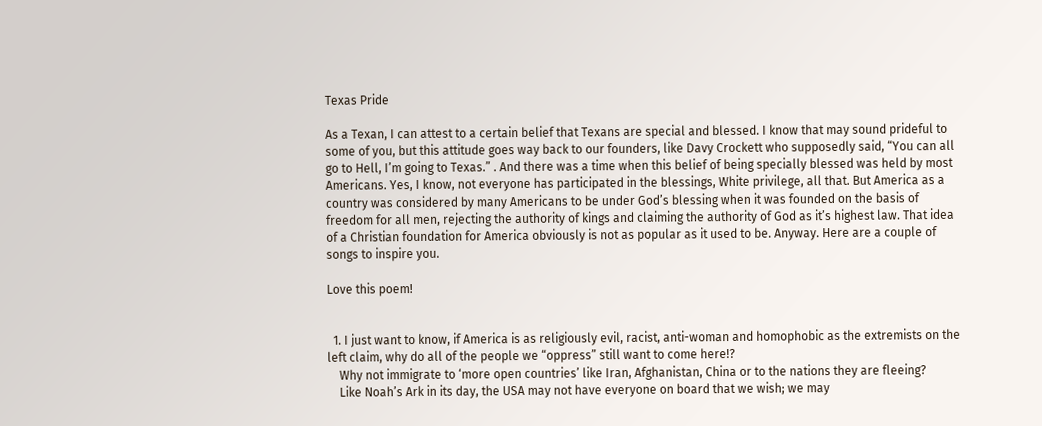Texas Pride

As a Texan, I can attest to a certain belief that Texans are special and blessed. I know that may sound prideful to some of you, but this attitude goes way back to our founders, like Davy Crockett who supposedly said, “You can all go to Hell, I’m going to Texas.” . And there was a time when this belief of being specially blessed was held by most Americans. Yes, I know, not everyone has participated in the blessings, White privilege, all that. But America as a country was considered by many Americans to be under God’s blessing when it was founded on the basis of freedom for all men, rejecting the authority of kings and claiming the authority of God as it’s highest law. That idea of a Christian foundation for America obviously is not as popular as it used to be. Anyway. Here are a couple of songs to inspire you.

Love this poem!


  1. I just want to know, if America is as religiously evil, racist, anti-woman and homophobic as the extremists on the left claim, why do all of the people we “oppress” still want to come here!?
    Why not immigrate to ‘more open countries’ like Iran, Afghanistan, China or to the nations they are fleeing?
    Like Noah’s Ark in its day, the USA may not have everyone on board that we wish; we may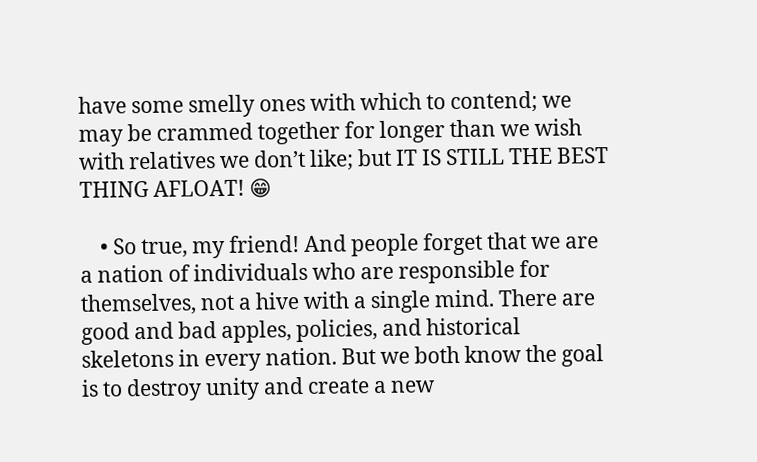have some smelly ones with which to contend; we may be crammed together for longer than we wish with relatives we don’t like; but IT IS STILL THE BEST THING AFLOAT! 😁

    • So true, my friend! And people forget that we are a nation of individuals who are responsible for themselves, not a hive with a single mind. There are good and bad apples, policies, and historical skeletons in every nation. But we both know the goal is to destroy unity and create a new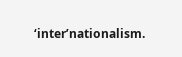‘inter’nationalism.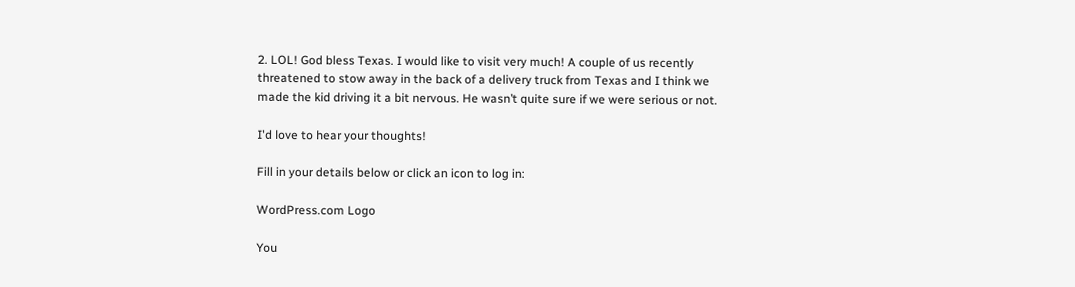2. LOL! God bless Texas. I would like to visit very much! A couple of us recently threatened to stow away in the back of a delivery truck from Texas and I think we made the kid driving it a bit nervous. He wasn’t quite sure if we were serious or not.

I'd love to hear your thoughts!

Fill in your details below or click an icon to log in:

WordPress.com Logo

You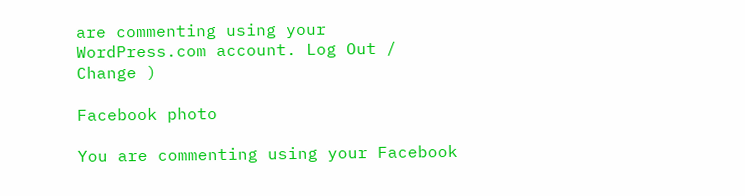are commenting using your WordPress.com account. Log Out /  Change )

Facebook photo

You are commenting using your Facebook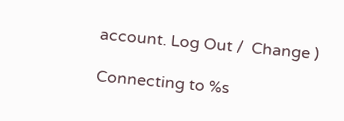account. Log Out /  Change )

Connecting to %s